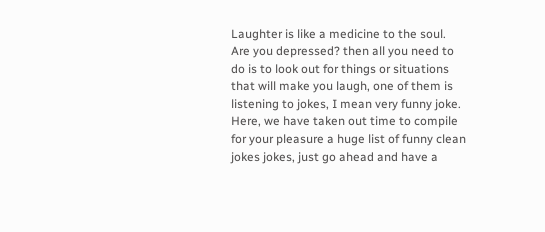Laughter is like a medicine to the soul. Are you depressed? then all you need to do is to look out for things or situations that will make you laugh, one of them is listening to jokes, I mean very funny joke. Here, we have taken out time to compile for your pleasure a huge list of funny clean jokes jokes, just go ahead and have a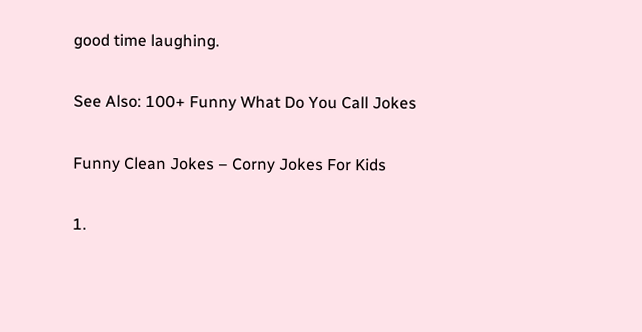good time laughing.

See Also: 100+ Funny What Do You Call Jokes

Funny Clean Jokes – Corny Jokes For Kids

1.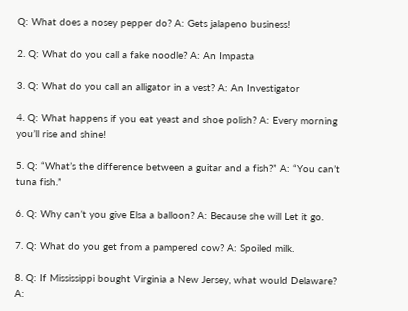Q: What does a nosey pepper do? A: Gets jalapeno business!

2. Q: What do you call a fake noodle? A: An Impasta

3. Q: What do you call an alligator in a vest? A: An Investigator

4. Q: What happens if you eat yeast and shoe polish? A: Every morning you’ll rise and shine!

5. Q: “What’s the difference between a guitar and a fish?” A: “You can’t tuna fish.”

6. Q: Why can’t you give Elsa a balloon? A: Because she will Let it go.

7. Q: What do you get from a pampered cow? A: Spoiled milk.

8. Q: If Mississippi bought Virginia a New Jersey, what would Delaware? A: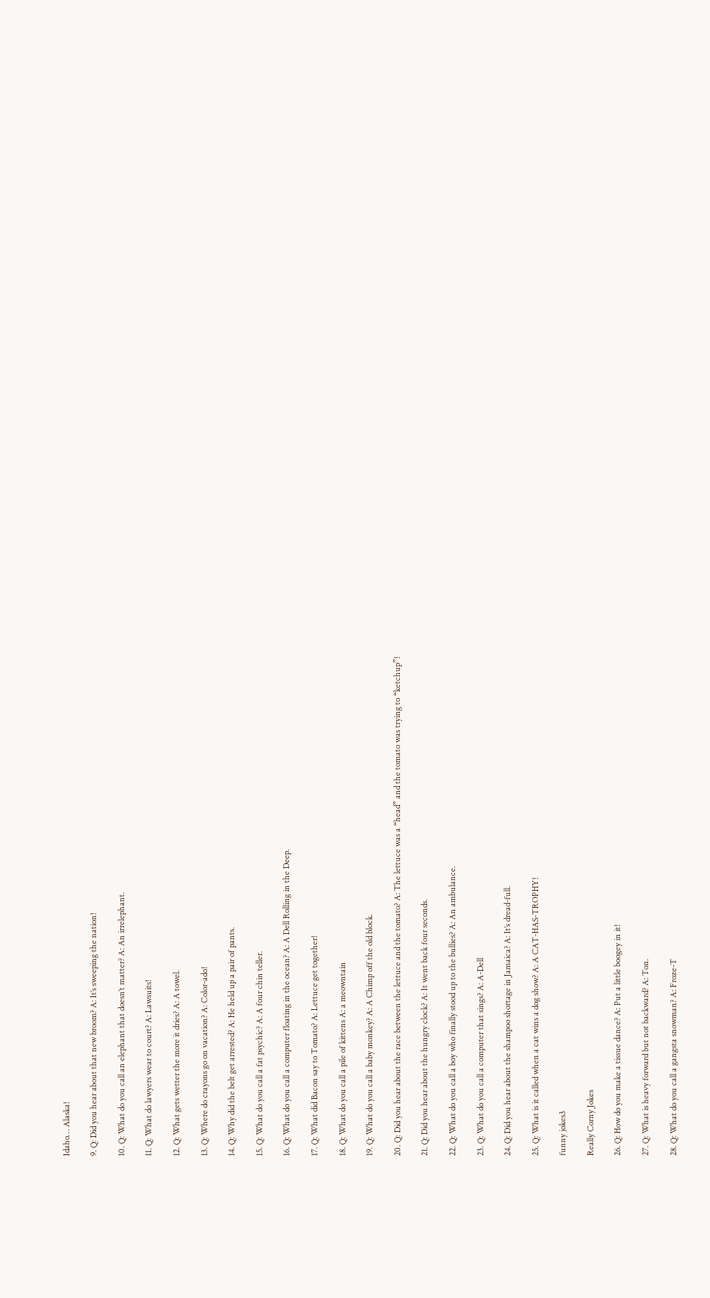Idaho… Alaska!

9. Q: Did you hear about that new broom? A: It’s sweeping the nation!

10. Q: What do you call an elephant that doesn’t matter? A: An irrelephant.

11. Q: What do lawyers wear to court? A: Lawsuits!

12. Q: What gets wetter the more it dries? A: A towel.

13. Q: Where do crayons go on vacation? A: Color-ado!

14. Q: Why did the belt get arrested? A: He held up a pair of pants.

15. Q: What do you call a fat psychic? A: A four chin teller.

16. Q: What do you call a computer floating in the ocean? A: A Dell Rolling in the Deep.

17. Q: What did Bacon say to Tomato? A: Lettuce get together!

18. Q: What do you call a pile of kittens A: a meowntain

19. Q: What do you call a baby monkey? A: A Chimp off the old block.

20. Q: Did you hear about the race between the lettuce and the tomato? A: The lettuce was a “head” and the tomato was trying to “ketchup”!

21. Q: Did you hear about the hungry clock? A: It went back four seconds.

22. Q: What do you call a boy who finally stood up to the bullies? A: An ambulance.

23. Q: What do you call a computer that sings? A: A-Dell

24. Q: Did you hear about the shampoo shortage in Jamaica? A: It’s dread-full.

25. Q: What is it called when a cat wins a dog show? A: A CAT-HAS-TROPHY!

funny jokes3

Really Corny Jokes

26. Q: How do you make a tissue dance? A: Put a little boogey in it!

27. Q: What is heavy forward but not backward? A: Ton.

28. Q: What do you call a gangsta snowman? A: Froze-T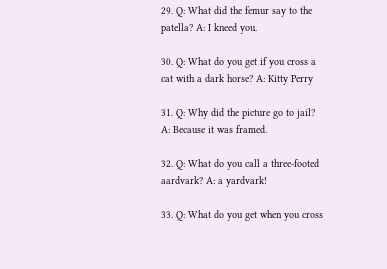29. Q: What did the femur say to the patella? A: I kneed you.

30. Q: What do you get if you cross a cat with a dark horse? A: Kitty Perry

31. Q: Why did the picture go to jail? A: Because it was framed.

32. Q: What do you call a three-footed aardvark? A: a yardvark!

33. Q: What do you get when you cross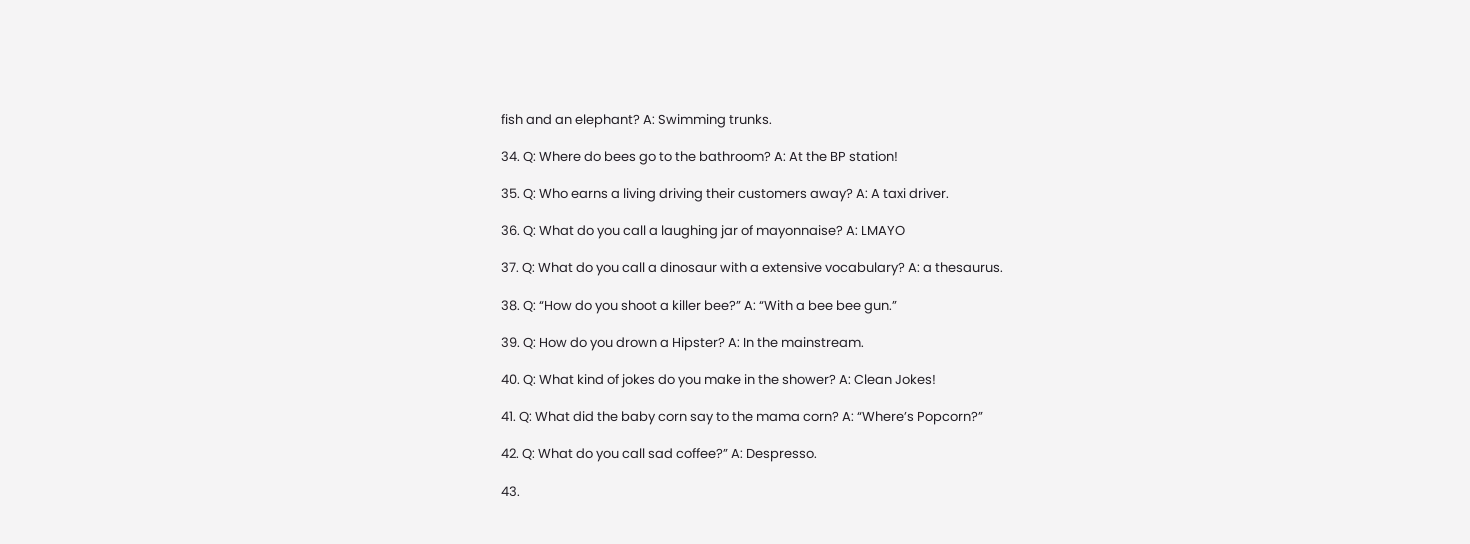fish and an elephant? A: Swimming trunks.

34. Q: Where do bees go to the bathroom? A: At the BP station!

35. Q: Who earns a living driving their customers away? A: A taxi driver.

36. Q: What do you call a laughing jar of mayonnaise? A: LMAYO

37. Q: What do you call a dinosaur with a extensive vocabulary? A: a thesaurus.

38. Q: “How do you shoot a killer bee?” A: “With a bee bee gun.”

39. Q: How do you drown a Hipster? A: In the mainstream.

40. Q: What kind of jokes do you make in the shower? A: Clean Jokes!

41. Q: What did the baby corn say to the mama corn? A: “Where’s Popcorn?”

42. Q: What do you call sad coffee?” A: Despresso.

43.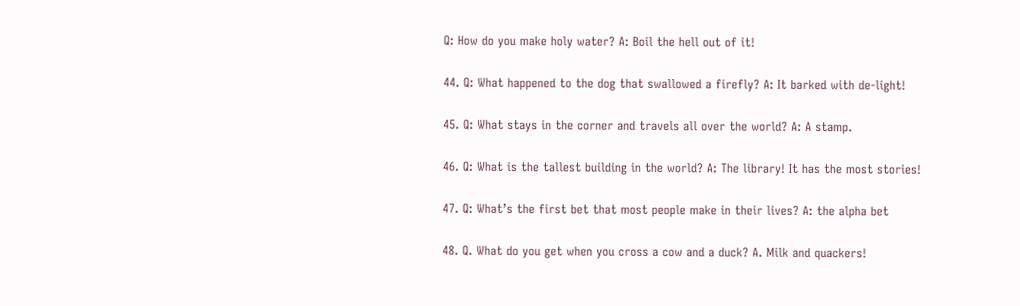Q: How do you make holy water? A: Boil the hell out of it!

44. Q: What happened to the dog that swallowed a firefly? A: It barked with de-light!

45. Q: What stays in the corner and travels all over the world? A: A stamp.

46. Q: What is the tallest building in the world? A: The library! It has the most stories!

47. Q: What’s the first bet that most people make in their lives? A: the alpha bet

48. Q. What do you get when you cross a cow and a duck? A. Milk and quackers!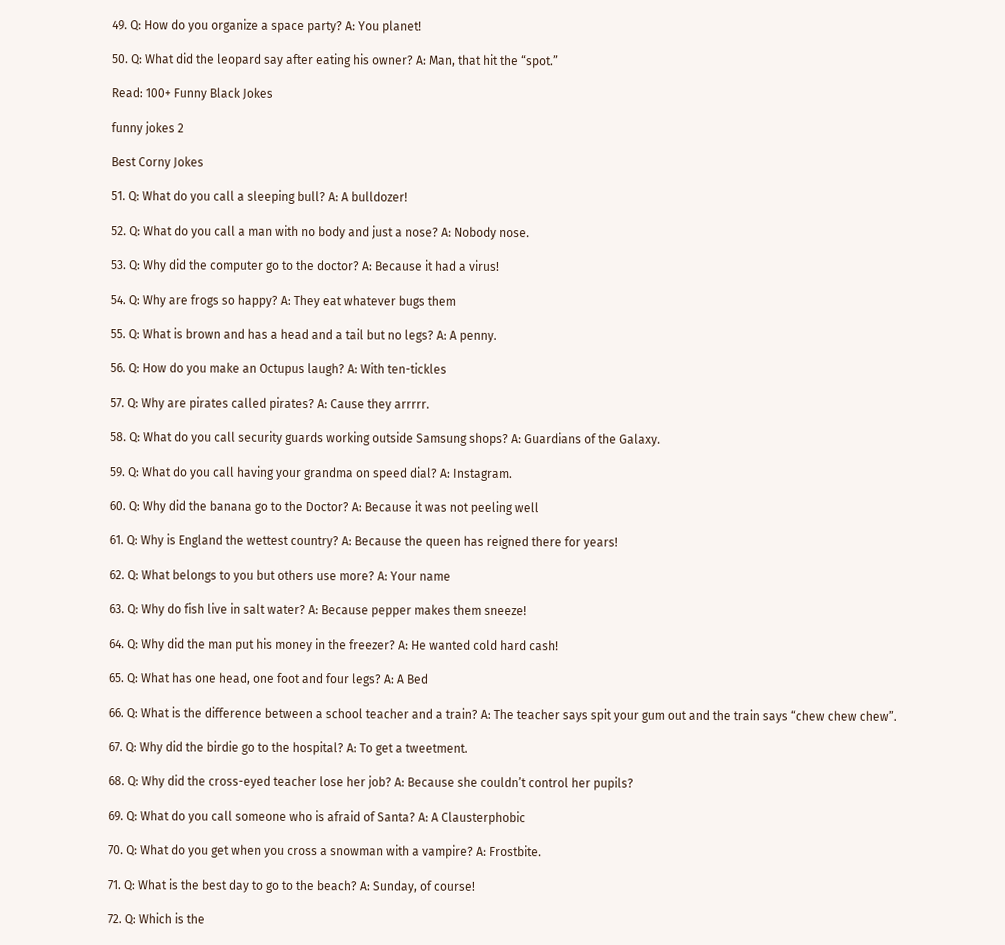49. Q: How do you organize a space party? A: You planet!

50. Q: What did the leopard say after eating his owner? A: Man, that hit the “spot.”

Read: 100+ Funny Black Jokes

funny jokes 2

Best Corny Jokes

51. Q: What do you call a sleeping bull? A: A bulldozer!

52. Q: What do you call a man with no body and just a nose? A: Nobody nose.

53. Q: Why did the computer go to the doctor? A: Because it had a virus!

54. Q: Why are frogs so happy? A: They eat whatever bugs them

55. Q: What is brown and has a head and a tail but no legs? A: A penny.

56. Q: How do you make an Octupus laugh? A: With ten-tickles

57. Q: Why are pirates called pirates? A: Cause they arrrrr.

58. Q: What do you call security guards working outside Samsung shops? A: Guardians of the Galaxy.

59. Q: What do you call having your grandma on speed dial? A: Instagram.

60. Q: Why did the banana go to the Doctor? A: Because it was not peeling well

61. Q: Why is England the wettest country? A: Because the queen has reigned there for years!

62. Q: What belongs to you but others use more? A: Your name

63. Q: Why do fish live in salt water? A: Because pepper makes them sneeze!

64. Q: Why did the man put his money in the freezer? A: He wanted cold hard cash!

65. Q: What has one head, one foot and four legs? A: A Bed

66. Q: What is the difference between a school teacher and a train? A: The teacher says spit your gum out and the train says “chew chew chew”.

67. Q: Why did the birdie go to the hospital? A: To get a tweetment.

68. Q: Why did the cross-eyed teacher lose her job? A: Because she couldn’t control her pupils?

69. Q: What do you call someone who is afraid of Santa? A: A Clausterphobic

70. Q: What do you get when you cross a snowman with a vampire? A: Frostbite.

71. Q: What is the best day to go to the beach? A: Sunday, of course!

72. Q: Which is the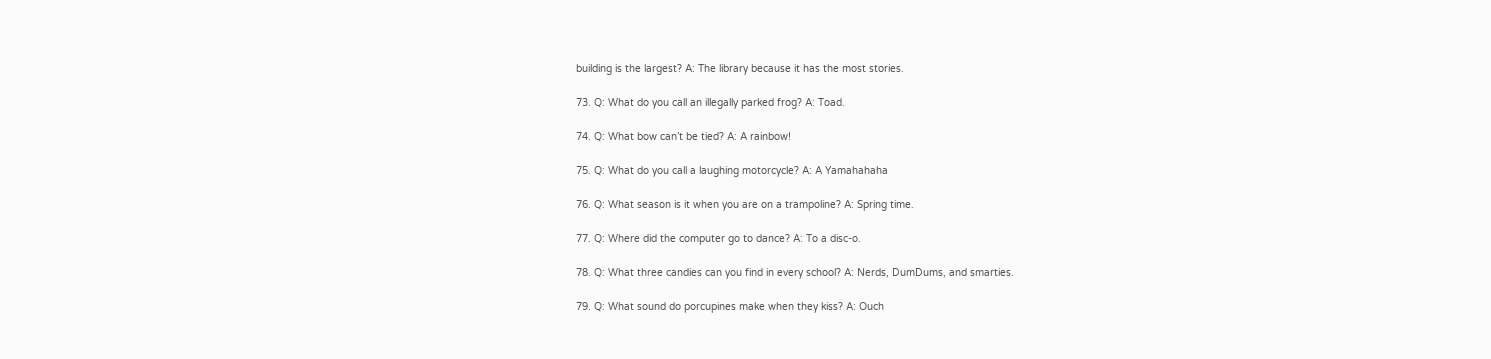building is the largest? A: The library because it has the most stories.

73. Q: What do you call an illegally parked frog? A: Toad.

74. Q: What bow can’t be tied? A: A rainbow!

75. Q: What do you call a laughing motorcycle? A: A Yamahahaha

76. Q: What season is it when you are on a trampoline? A: Spring time.

77. Q: Where did the computer go to dance? A: To a disc-o.

78. Q: What three candies can you find in every school? A: Nerds, DumDums, and smarties.

79. Q: What sound do porcupines make when they kiss? A: Ouch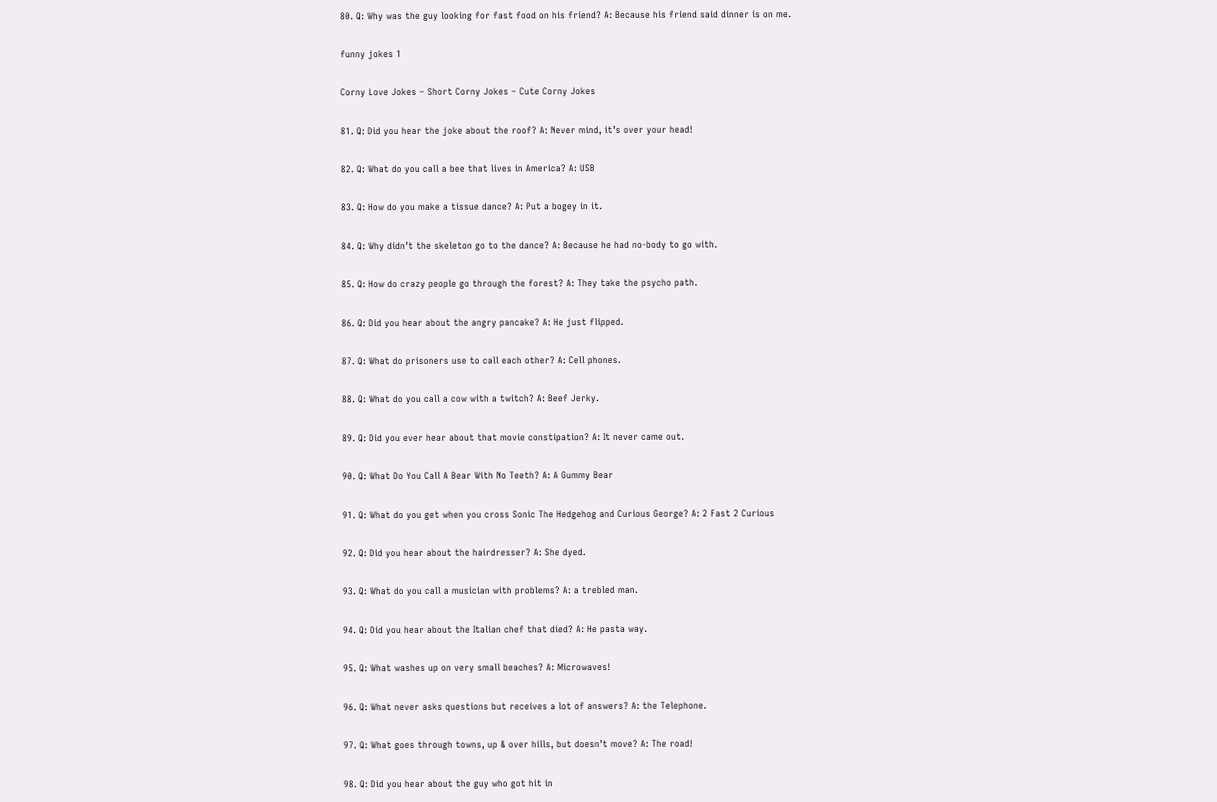80. Q: Why was the guy looking for fast food on his friend? A: Because his friend said dinner is on me.

funny jokes 1

Corny Love Jokes – Short Corny Jokes – Cute Corny Jokes

81. Q: Did you hear the joke about the roof? A: Never mind, it’s over your head!

82. Q: What do you call a bee that lives in America? A: USB

83. Q: How do you make a tissue dance? A: Put a bogey in it.

84. Q: Why didn’t the skeleton go to the dance? A: Because he had no-body to go with.

85. Q: How do crazy people go through the forest? A: They take the psycho path.

86. Q: Did you hear about the angry pancake? A: He just flipped.

87. Q: What do prisoners use to call each other? A: Cell phones.

88. Q: What do you call a cow with a twitch? A: Beef Jerky.

89. Q: Did you ever hear about that movie constipation? A: It never came out.

90. Q: What Do You Call A Bear With No Teeth? A: A Gummy Bear

91. Q: What do you get when you cross Sonic The Hedgehog and Curious George? A: 2 Fast 2 Curious

92. Q: Did you hear about the hairdresser? A: She dyed.

93. Q: What do you call a musician with problems? A: a trebled man.

94. Q: Did you hear about the Italian chef that died? A: He pasta way.

95. Q: What washes up on very small beaches? A: Microwaves!

96. Q: What never asks questions but receives a lot of answers? A: the Telephone.

97. Q: What goes through towns, up & over hills, but doesn’t move? A: The road!

98. Q: Did you hear about the guy who got hit in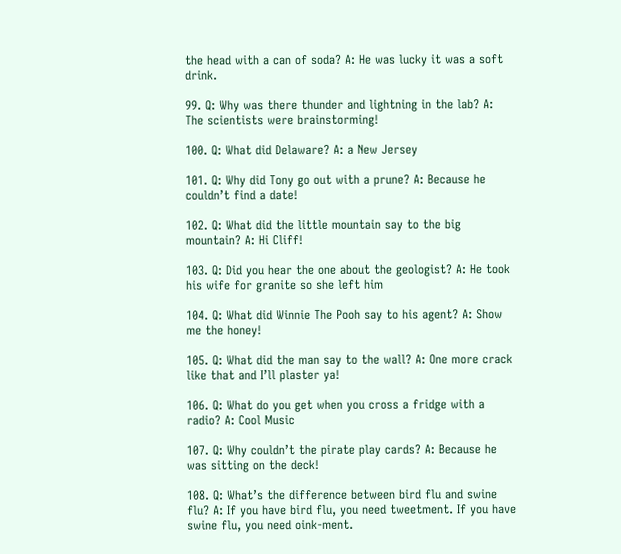the head with a can of soda? A: He was lucky it was a soft drink.

99. Q: Why was there thunder and lightning in the lab? A: The scientists were brainstorming!

100. Q: What did Delaware? A: a New Jersey

101. Q: Why did Tony go out with a prune? A: Because he couldn’t find a date!

102. Q: What did the little mountain say to the big mountain? A: Hi Cliff!

103. Q: Did you hear the one about the geologist? A: He took his wife for granite so she left him

104. Q: What did Winnie The Pooh say to his agent? A: Show me the honey!

105. Q: What did the man say to the wall? A: One more crack like that and I’ll plaster ya!

106. Q: What do you get when you cross a fridge with a radio? A: Cool Music

107. Q: Why couldn’t the pirate play cards? A: Because he was sitting on the deck!

108. Q: What’s the difference between bird flu and swine flu? A: If you have bird flu, you need tweetment. If you have swine flu, you need oink-ment.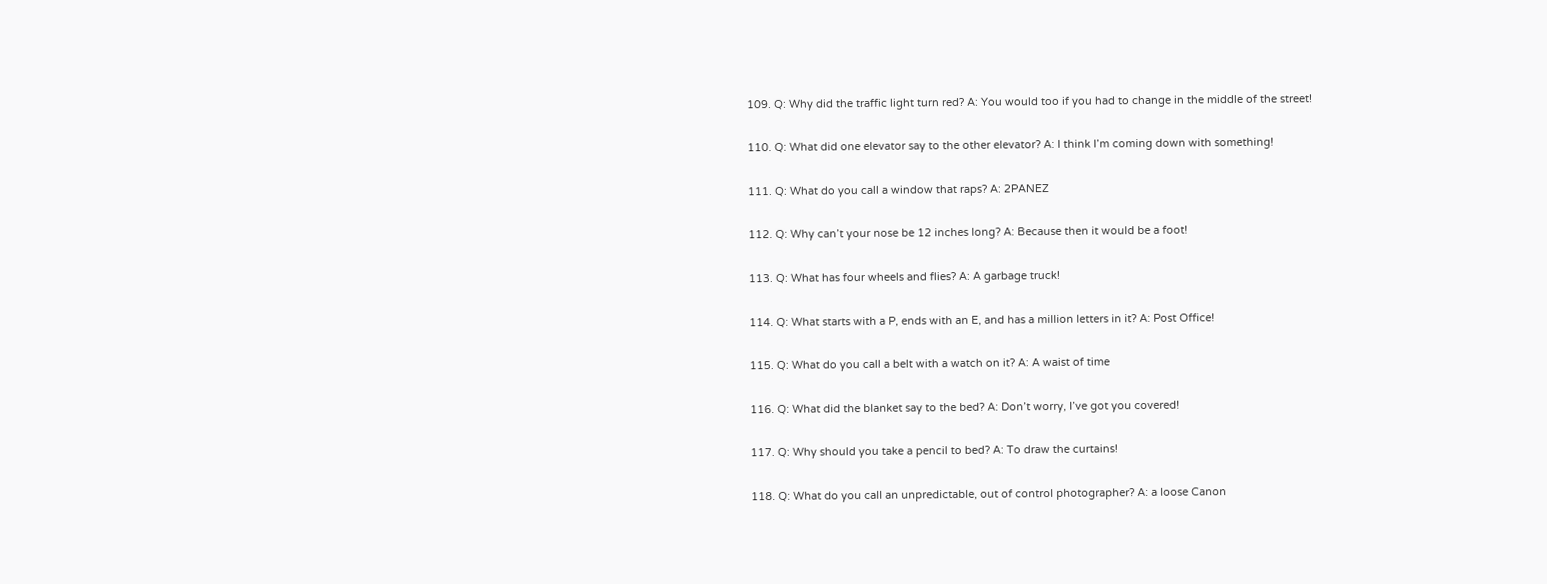109. Q: Why did the traffic light turn red? A: You would too if you had to change in the middle of the street!

110. Q: What did one elevator say to the other elevator? A: I think I’m coming down with something!

111. Q: What do you call a window that raps? A: 2PANEZ

112. Q: Why can’t your nose be 12 inches long? A: Because then it would be a foot!

113. Q: What has four wheels and flies? A: A garbage truck!

114. Q: What starts with a P, ends with an E, and has a million letters in it? A: Post Office!

115. Q: What do you call a belt with a watch on it? A: A waist of time

116. Q: What did the blanket say to the bed? A: Don’t worry, I’ve got you covered!

117. Q: Why should you take a pencil to bed? A: To draw the curtains!

118. Q: What do you call an unpredictable, out of control photographer? A: a loose Canon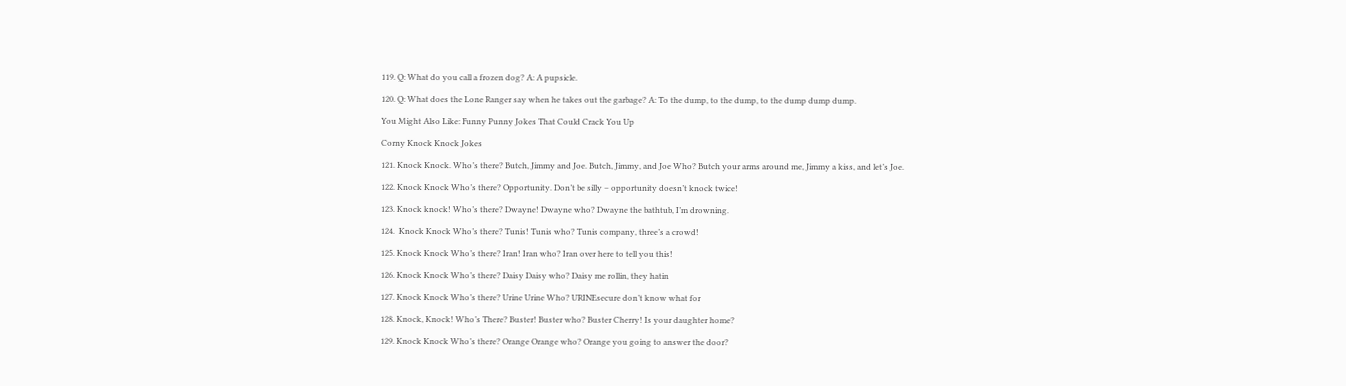119. Q: What do you call a frozen dog? A: A pupsicle.

120. Q: What does the Lone Ranger say when he takes out the garbage? A: To the dump, to the dump, to the dump dump dump.

You Might Also Like: Funny Punny Jokes That Could Crack You Up

Corny Knock Knock Jokes

121. Knock Knock. Who’s there? Butch, Jimmy and Joe. Butch, Jimmy, and Joe Who? Butch your arms around me, Jimmy a kiss, and let’s Joe.

122. Knock Knock Who’s there? Opportunity. Don’t be silly – opportunity doesn’t knock twice!

123. Knock knock! Who’s there? Dwayne! Dwayne who? Dwayne the bathtub, I’m drowning.

124.  Knock Knock Who’s there? Tunis! Tunis who? Tunis company, three’s a crowd!

125. Knock Knock Who’s there? Iran! Iran who? Iran over here to tell you this!

126. Knock Knock Who’s there? Daisy Daisy who? Daisy me rollin, they hatin

127. Knock Knock Who’s there? Urine Urine Who? URINEsecure don’t know what for

128. Knock, Knock! Who’s There? Buster! Buster who? Buster Cherry! Is your daughter home?

129. Knock Knock Who’s there? Orange Orange who? Orange you going to answer the door?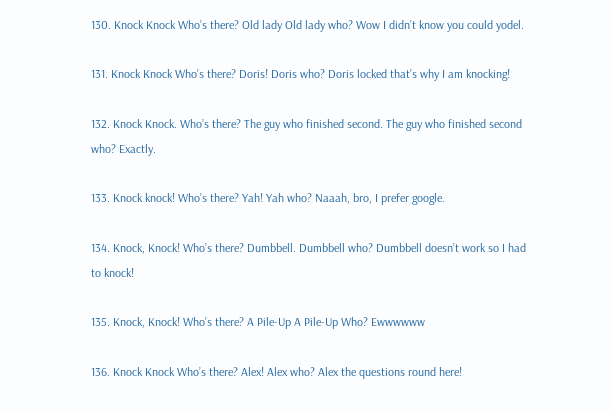130. Knock Knock Who’s there? Old lady Old lady who? Wow I didn’t know you could yodel.

131. Knock Knock Who’s there? Doris! Doris who? Doris locked that’s why I am knocking!

132. Knock Knock. Who’s there? The guy who finished second. The guy who finished second who? Exactly.

133. Knock knock! Who’s there? Yah! Yah who? Naaah, bro, I prefer google.

134. Knock, Knock! Who’s there? Dumbbell. Dumbbell who? Dumbbell doesn’t work so I had to knock!

135. Knock, Knock! Who’s there? A Pile-Up A Pile-Up Who? Ewwwwww

136. Knock Knock Who’s there? Alex! Alex who? Alex the questions round here!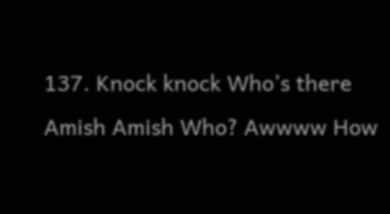137. Knock knock Who’s there Amish Amish Who? Awwww How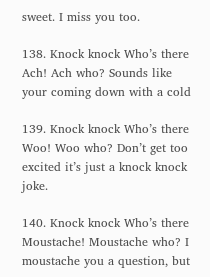sweet. I miss you too.

138. Knock knock Who’s there Ach! Ach who? Sounds like your coming down with a cold

139. Knock knock Who’s there Woo! Woo who? Don’t get too excited it’s just a knock knock joke.

140. Knock knock Who’s there Moustache! Moustache who? I moustache you a question, but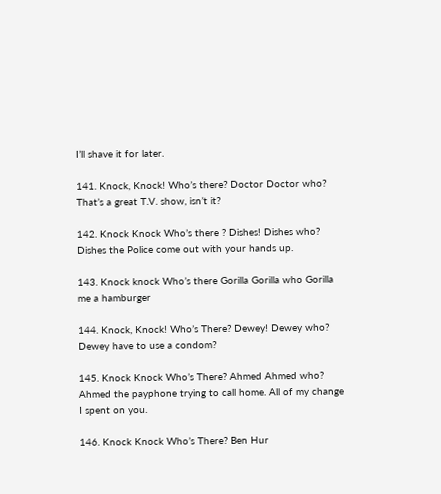I’ll shave it for later.

141. Knock, Knock! Who’s there? Doctor Doctor who? That’s a great T.V. show, isn’t it?

142. Knock Knock Who’s there ? Dishes! Dishes who? Dishes the Police come out with your hands up.

143. Knock knock Who’s there Gorilla Gorilla who Gorilla me a hamburger

144. Knock, Knock! Who’s There? Dewey! Dewey who? Dewey have to use a condom?

145. Knock Knock Who’s There? Ahmed Ahmed who? Ahmed the payphone trying to call home. All of my change I spent on you.

146. Knock Knock Who’s There? Ben Hur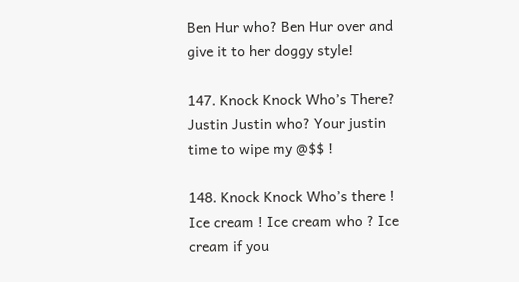Ben Hur who? Ben Hur over and give it to her doggy style!

147. Knock Knock Who’s There? Justin Justin who? Your justin time to wipe my @$$ !

148. Knock Knock Who’s there ! Ice cream ! Ice cream who ? Ice cream if you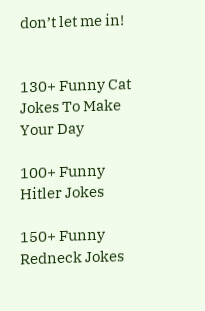don’t let me in!


130+ Funny Cat Jokes To Make Your Day

100+ Funny Hitler Jokes

150+ Funny Redneck Jokes